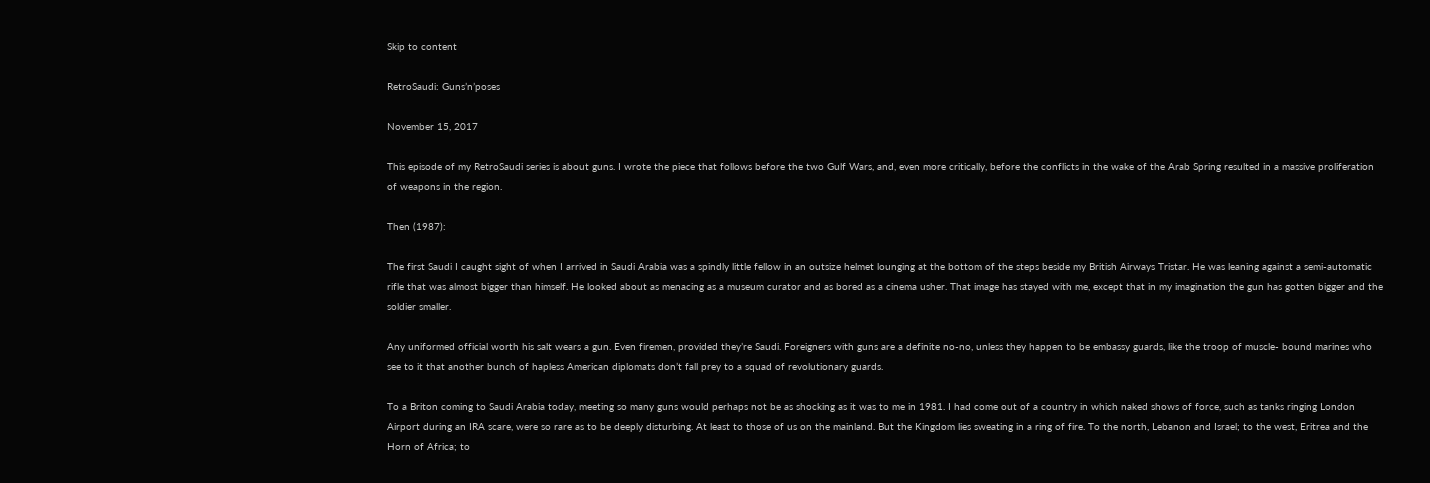Skip to content

RetroSaudi: Guns’n’poses

November 15, 2017

This episode of my RetroSaudi series is about guns. I wrote the piece that follows before the two Gulf Wars, and, even more critically, before the conflicts in the wake of the Arab Spring resulted in a massive proliferation of weapons in the region.

Then (1987):

The first Saudi I caught sight of when I arrived in Saudi Arabia was a spindly little fellow in an outsize helmet lounging at the bottom of the steps beside my British Airways Tristar. He was leaning against a semi-automatic rifle that was almost bigger than himself. He looked about as menacing as a museum curator and as bored as a cinema usher. That image has stayed with me, except that in my imagination the gun has gotten bigger and the soldier smaller.

Any uniformed official worth his salt wears a gun. Even firemen, provided they’re Saudi. Foreigners with guns are a definite no-no, unless they happen to be embassy guards, like the troop of muscle- bound marines who see to it that another bunch of hapless American diplomats don’t fall prey to a squad of revolutionary guards.

To a Briton coming to Saudi Arabia today, meeting so many guns would perhaps not be as shocking as it was to me in 1981. I had come out of a country in which naked shows of force, such as tanks ringing London Airport during an IRA scare, were so rare as to be deeply disturbing. At least to those of us on the mainland. But the Kingdom lies sweating in a ring of fire. To the north, Lebanon and Israel; to the west, Eritrea and the Horn of Africa; to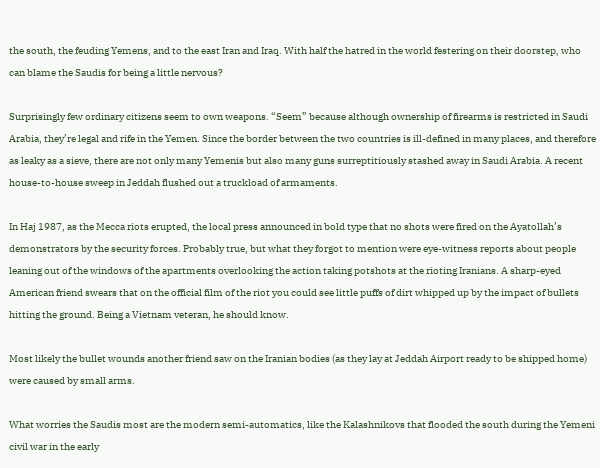the south, the feuding Yemens, and to the east Iran and Iraq. With half the hatred in the world festering on their doorstep, who can blame the Saudis for being a little nervous?

Surprisingly few ordinary citizens seem to own weapons. “Seem” because although ownership of firearms is restricted in Saudi Arabia, they’re legal and rife in the Yemen. Since the border between the two countries is ill-defined in many places, and therefore as leaky as a sieve, there are not only many Yemenis but also many guns surreptitiously stashed away in Saudi Arabia. A recent house-to-house sweep in Jeddah flushed out a truckload of armaments.

In Haj 1987, as the Mecca riots erupted, the local press announced in bold type that no shots were fired on the Ayatollah’s demonstrators by the security forces. Probably true, but what they forgot to mention were eye-witness reports about people leaning out of the windows of the apartments overlooking the action taking potshots at the rioting Iranians. A sharp-eyed American friend swears that on the official film of the riot you could see little puffs of dirt whipped up by the impact of bullets hitting the ground. Being a Vietnam veteran, he should know.

Most likely the bullet wounds another friend saw on the Iranian bodies (as they lay at Jeddah Airport ready to be shipped home) were caused by small arms.

What worries the Saudis most are the modern semi-automatics, like the Kalashnikovs that flooded the south during the Yemeni civil war in the early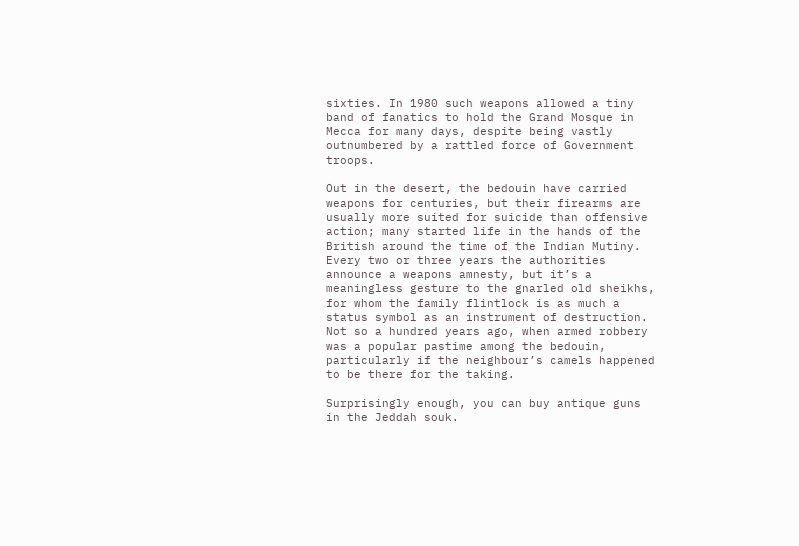sixties. In 1980 such weapons allowed a tiny band of fanatics to hold the Grand Mosque in Mecca for many days, despite being vastly outnumbered by a rattled force of Government troops.

Out in the desert, the bedouin have carried weapons for centuries, but their firearms are usually more suited for suicide than offensive action; many started life in the hands of the British around the time of the Indian Mutiny. Every two or three years the authorities announce a weapons amnesty, but it’s a meaningless gesture to the gnarled old sheikhs, for whom the family flintlock is as much a status symbol as an instrument of destruction. Not so a hundred years ago, when armed robbery was a popular pastime among the bedouin, particularly if the neighbour’s camels happened to be there for the taking.

Surprisingly enough, you can buy antique guns in the Jeddah souk.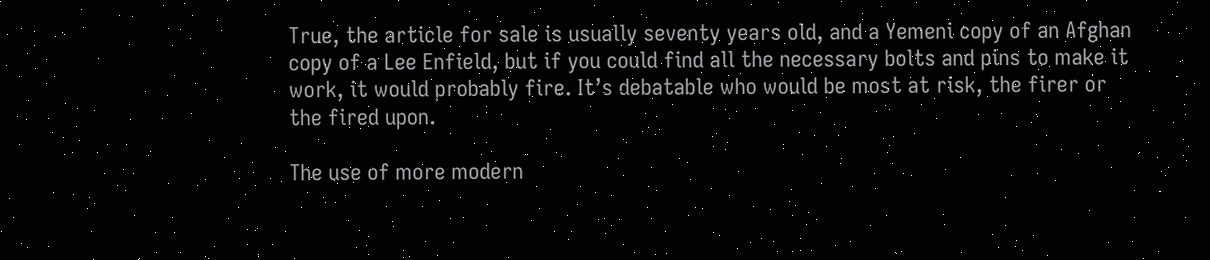True, the article for sale is usually seventy years old, and a Yemeni copy of an Afghan copy of a Lee Enfield, but if you could find all the necessary bolts and pins to make it work, it would probably fire. It’s debatable who would be most at risk, the firer or the fired upon.

The use of more modern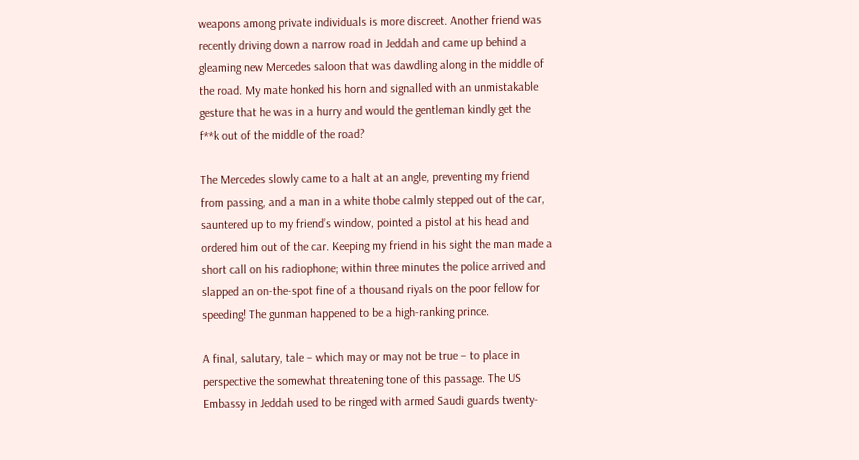weapons among private individuals is more discreet. Another friend was recently driving down a narrow road in Jeddah and came up behind a gleaming new Mercedes saloon that was dawdling along in the middle of the road. My mate honked his horn and signalled with an unmistakable gesture that he was in a hurry and would the gentleman kindly get the f**k out of the middle of the road?

The Mercedes slowly came to a halt at an angle, preventing my friend from passing, and a man in a white thobe calmly stepped out of the car, sauntered up to my friend’s window, pointed a pistol at his head and ordered him out of the car. Keeping my friend in his sight the man made a short call on his radiophone; within three minutes the police arrived and slapped an on-the-spot fine of a thousand riyals on the poor fellow for speeding! The gunman happened to be a high-ranking prince.

A final, salutary, tale – which may or may not be true – to place in perspective the somewhat threatening tone of this passage. The US Embassy in Jeddah used to be ringed with armed Saudi guards twenty-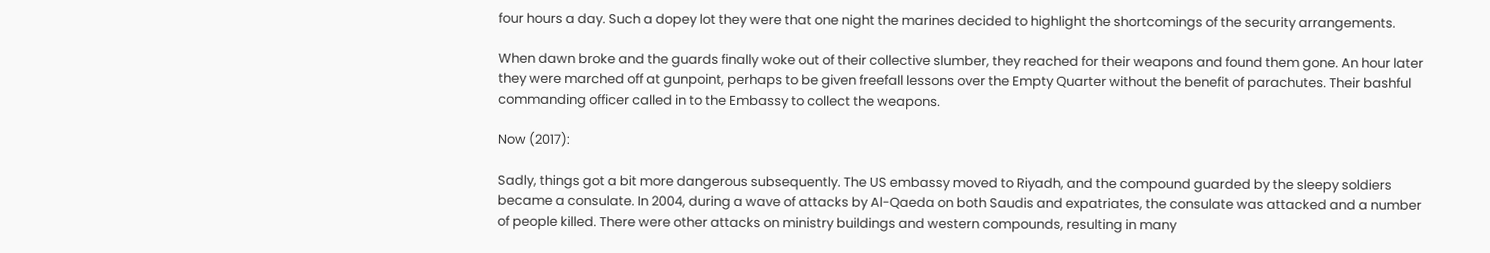four hours a day. Such a dopey lot they were that one night the marines decided to highlight the shortcomings of the security arrangements.

When dawn broke and the guards finally woke out of their collective slumber, they reached for their weapons and found them gone. An hour later they were marched off at gunpoint, perhaps to be given freefall lessons over the Empty Quarter without the benefit of parachutes. Their bashful commanding officer called in to the Embassy to collect the weapons.

Now (2017):

Sadly, things got a bit more dangerous subsequently. The US embassy moved to Riyadh, and the compound guarded by the sleepy soldiers became a consulate. In 2004, during a wave of attacks by Al-Qaeda on both Saudis and expatriates, the consulate was attacked and a number of people killed. There were other attacks on ministry buildings and western compounds, resulting in many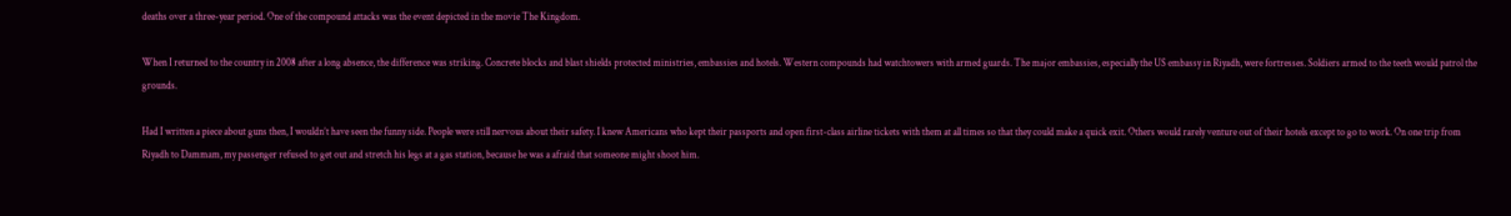deaths over a three-year period. One of the compound attacks was the event depicted in the movie The Kingdom.

When I returned to the country in 2008 after a long absence, the difference was striking. Concrete blocks and blast shields protected ministries, embassies and hotels. Western compounds had watchtowers with armed guards. The major embassies, especially the US embassy in Riyadh, were fortresses. Soldiers armed to the teeth would patrol the grounds.

Had I written a piece about guns then, I wouldn’t have seen the funny side. People were still nervous about their safety. I knew Americans who kept their passports and open first-class airline tickets with them at all times so that they could make a quick exit. Others would rarely venture out of their hotels except to go to work. On one trip from Riyadh to Dammam, my passenger refused to get out and stretch his legs at a gas station, because he was a afraid that someone might shoot him.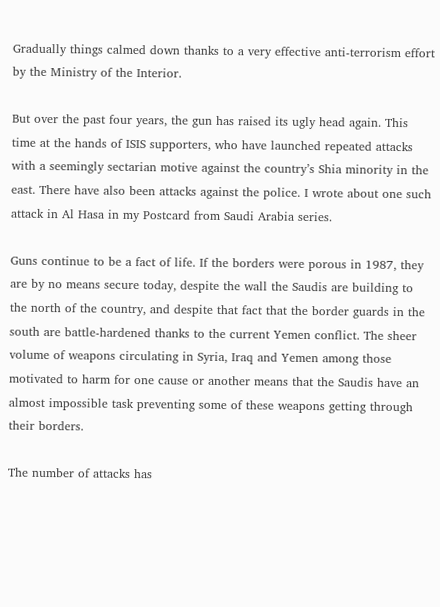Gradually things calmed down thanks to a very effective anti-terrorism effort by the Ministry of the Interior.

But over the past four years, the gun has raised its ugly head again. This time at the hands of ISIS supporters, who have launched repeated attacks with a seemingly sectarian motive against the country’s Shia minority in the east. There have also been attacks against the police. I wrote about one such attack in Al Hasa in my Postcard from Saudi Arabia series.

Guns continue to be a fact of life. If the borders were porous in 1987, they are by no means secure today, despite the wall the Saudis are building to the north of the country, and despite that fact that the border guards in the south are battle-hardened thanks to the current Yemen conflict. The sheer volume of weapons circulating in Syria, Iraq and Yemen among those motivated to harm for one cause or another means that the Saudis have an almost impossible task preventing some of these weapons getting through their borders.

The number of attacks has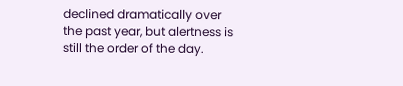declined dramatically over the past year, but alertness is still the order of the day.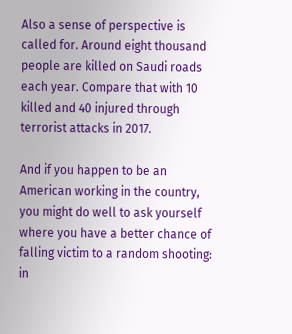Also a sense of perspective is called for. Around eight thousand people are killed on Saudi roads each year. Compare that with 10 killed and 40 injured through terrorist attacks in 2017.

And if you happen to be an American working in the country, you might do well to ask yourself where you have a better chance of falling victim to a random shooting: in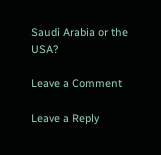Saudi Arabia or the USA?

Leave a Comment

Leave a Reply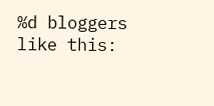%d bloggers like this: